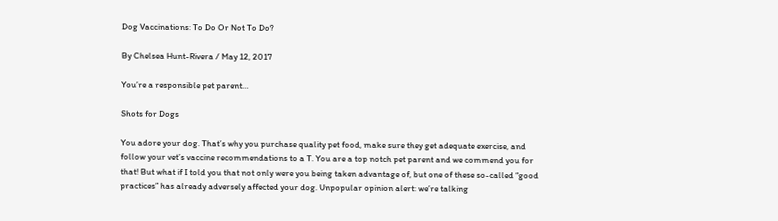Dog Vaccinations: To Do Or Not To Do?

By Chelsea Hunt-Rivera / May 12, 2017

You’re a responsible pet parent…

Shots for Dogs

You adore your dog. That’s why you purchase quality pet food, make sure they get adequate exercise, and follow your vet’s vaccine recommendations to a T. You are a top notch pet parent and we commend you for that! But what if I told you that not only were you being taken advantage of, but one of these so-called “good practices” has already adversely affected your dog. Unpopular opinion alert: we’re talking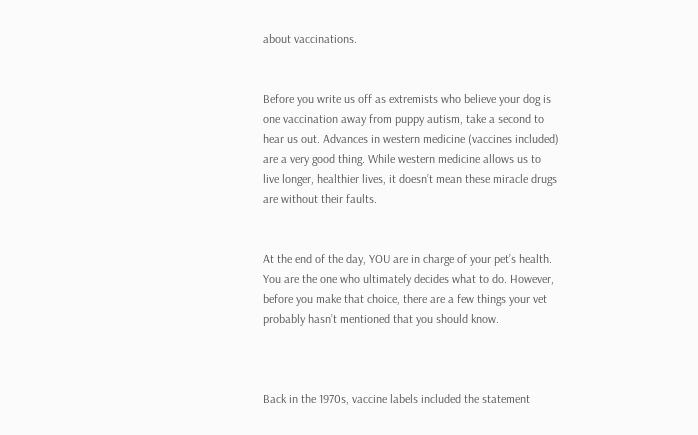about vaccinations.


Before you write us off as extremists who believe your dog is one vaccination away from puppy autism, take a second to hear us out. Advances in western medicine (vaccines included) are a very good thing. While western medicine allows us to live longer, healthier lives, it doesn’t mean these miracle drugs are without their faults.


At the end of the day, YOU are in charge of your pet’s health. You are the one who ultimately decides what to do. However, before you make that choice, there are a few things your vet probably hasn’t mentioned that you should know.



Back in the 1970s, vaccine labels included the statement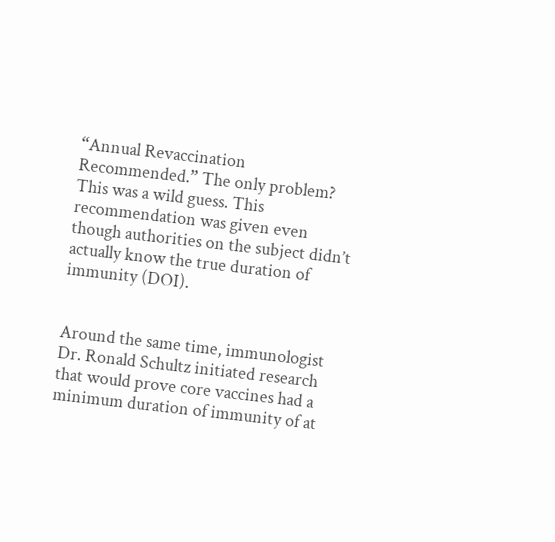“Annual Revaccination Recommended.” The only problem? This was a wild guess. This recommendation was given even though authorities on the subject didn’t actually know the true duration of immunity (DOI).


Around the same time, immunologist Dr. Ronald Schultz initiated research that would prove core vaccines had a minimum duration of immunity of at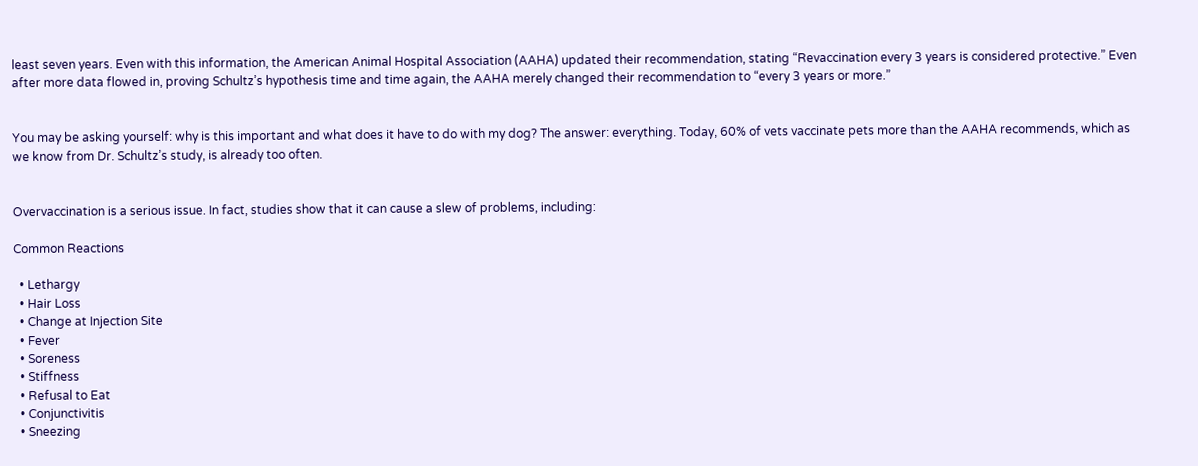least seven years. Even with this information, the American Animal Hospital Association (AAHA) updated their recommendation, stating “Revaccination every 3 years is considered protective.” Even after more data flowed in, proving Schultz’s hypothesis time and time again, the AAHA merely changed their recommendation to “every 3 years or more.”


You may be asking yourself: why is this important and what does it have to do with my dog? The answer: everything. Today, 60% of vets vaccinate pets more than the AAHA recommends, which as we know from Dr. Schultz’s study, is already too often.


Overvaccination is a serious issue. In fact, studies show that it can cause a slew of problems, including:

Common Reactions

  • Lethargy
  • Hair Loss
  • Change at Injection Site
  • Fever
  • Soreness
  • Stiffness
  • Refusal to Eat
  • Conjunctivitis
  • Sneezing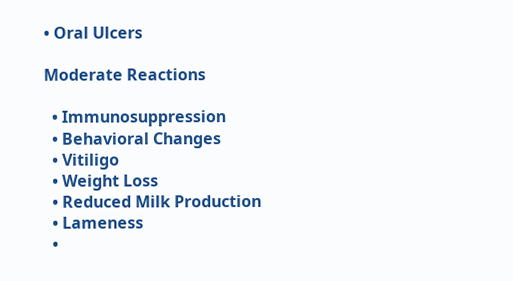• Oral Ulcers

Moderate Reactions

  • Immunosuppression
  • Behavioral Changes
  • Vitiligo
  • Weight Loss
  • Reduced Milk Production
  • Lameness
  •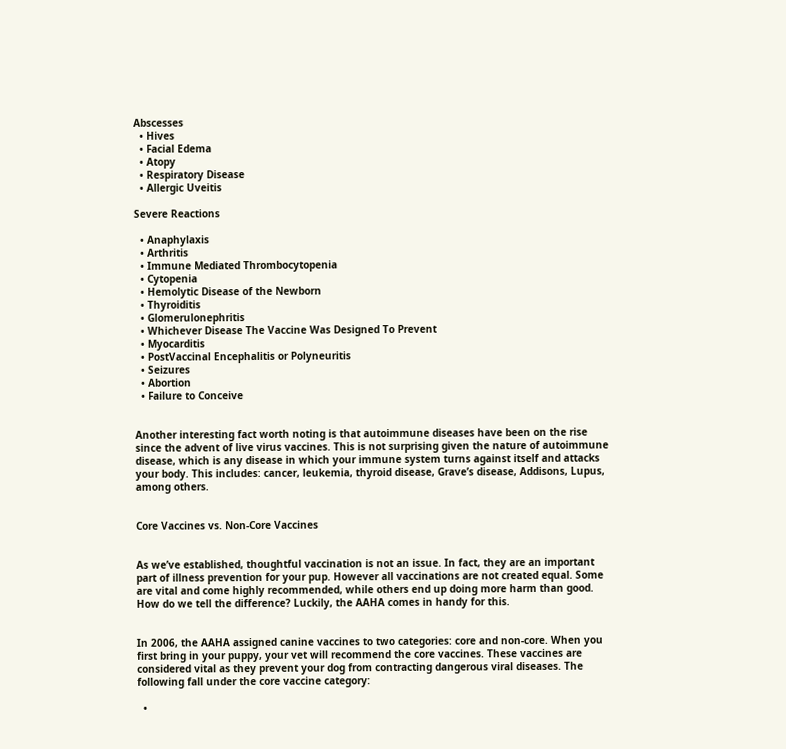Abscesses
  • Hives
  • Facial Edema
  • Atopy
  • Respiratory Disease
  • Allergic Uveitis

Severe Reactions

  • Anaphylaxis
  • Arthritis
  • Immune Mediated Thrombocytopenia
  • Cytopenia
  • Hemolytic Disease of the Newborn
  • Thyroiditis
  • Glomerulonephritis
  • Whichever Disease The Vaccine Was Designed To Prevent
  • Myocarditis
  • PostVaccinal Encephalitis or Polyneuritis
  • Seizures
  • Abortion
  • Failure to Conceive


Another interesting fact worth noting is that autoimmune diseases have been on the rise since the advent of live virus vaccines. This is not surprising given the nature of autoimmune disease, which is any disease in which your immune system turns against itself and attacks your body. This includes: cancer, leukemia, thyroid disease, Grave’s disease, Addisons, Lupus, among others.


Core Vaccines vs. Non-Core Vaccines


As we’ve established, thoughtful vaccination is not an issue. In fact, they are an important part of illness prevention for your pup. However all vaccinations are not created equal. Some are vital and come highly recommended, while others end up doing more harm than good. How do we tell the difference? Luckily, the AAHA comes in handy for this.


In 2006, the AAHA assigned canine vaccines to two categories: core and non-core. When you first bring in your puppy, your vet will recommend the core vaccines. These vaccines are considered vital as they prevent your dog from contracting dangerous viral diseases. The following fall under the core vaccine category:

  •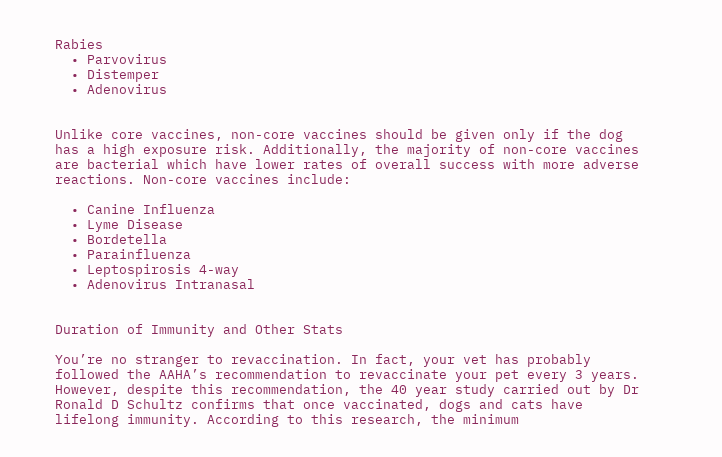Rabies
  • Parvovirus
  • Distemper
  • Adenovirus


Unlike core vaccines, non-core vaccines should be given only if the dog has a high exposure risk. Additionally, the majority of non-core vaccines are bacterial which have lower rates of overall success with more adverse reactions. Non-core vaccines include:

  • Canine Influenza
  • Lyme Disease
  • Bordetella
  • Parainfluenza
  • Leptospirosis 4-way
  • Adenovirus Intranasal


Duration of Immunity and Other Stats

You’re no stranger to revaccination. In fact, your vet has probably followed the AAHA’s recommendation to revaccinate your pet every 3 years. However, despite this recommendation, the 40 year study carried out by Dr Ronald D Schultz confirms that once vaccinated, dogs and cats have lifelong immunity. According to this research, the minimum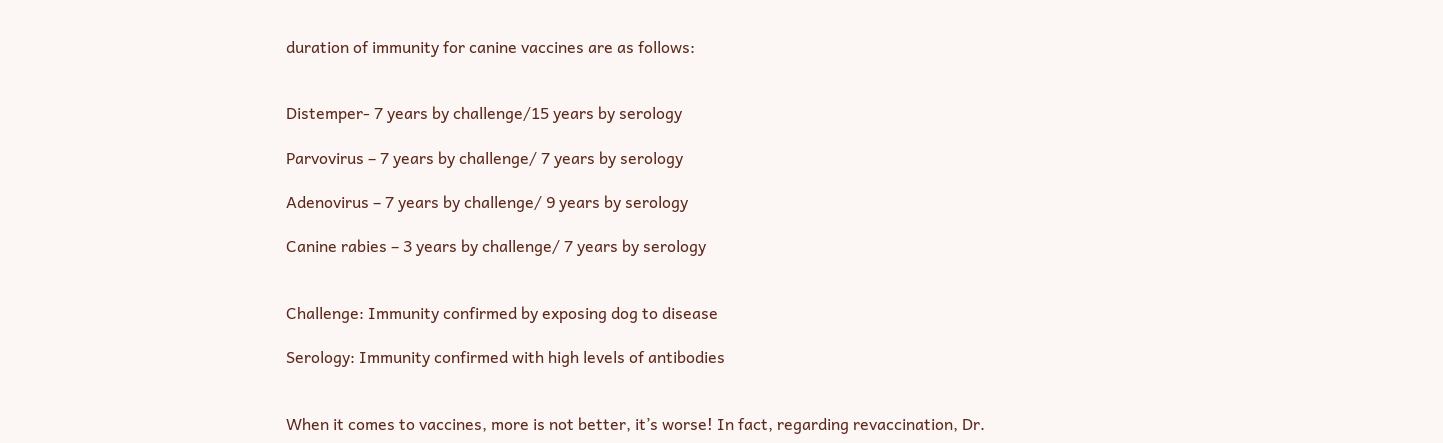duration of immunity for canine vaccines are as follows:


Distemper- 7 years by challenge/15 years by serology

Parvovirus – 7 years by challenge/ 7 years by serology

Adenovirus – 7 years by challenge/ 9 years by serology

Canine rabies – 3 years by challenge/ 7 years by serology


Challenge: Immunity confirmed by exposing dog to disease

Serology: Immunity confirmed with high levels of antibodies


When it comes to vaccines, more is not better, it’s worse! In fact, regarding revaccination, Dr.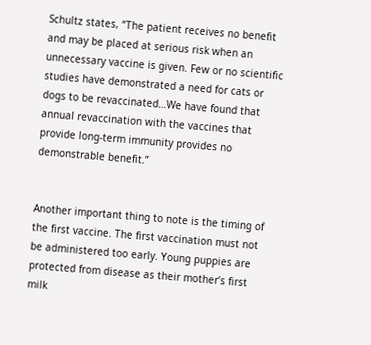Schultz states, “The patient receives no benefit and may be placed at serious risk when an unnecessary vaccine is given. Few or no scientific studies have demonstrated a need for cats or dogs to be revaccinated…We have found that annual revaccination with the vaccines that provide long-term immunity provides no demonstrable benefit.”


Another important thing to note is the timing of the first vaccine. The first vaccination must not be administered too early. Young puppies are protected from disease as their mother’s first milk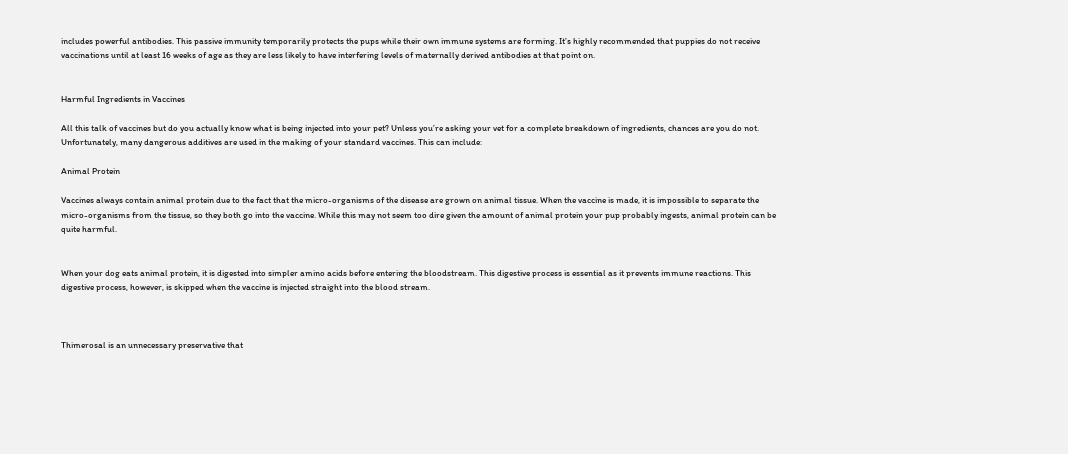includes powerful antibodies. This passive immunity temporarily protects the pups while their own immune systems are forming. It’s highly recommended that puppies do not receive vaccinations until at least 16 weeks of age as they are less likely to have interfering levels of maternally derived antibodies at that point on.


Harmful Ingredients in Vaccines

All this talk of vaccines but do you actually know what is being injected into your pet? Unless you’re asking your vet for a complete breakdown of ingredients, chances are you do not. Unfortunately, many dangerous additives are used in the making of your standard vaccines. This can include:

Animal Protein

Vaccines always contain animal protein due to the fact that the micro-organisms of the disease are grown on animal tissue. When the vaccine is made, it is impossible to separate the micro-organisms from the tissue, so they both go into the vaccine. While this may not seem too dire given the amount of animal protein your pup probably ingests, animal protein can be quite harmful.


When your dog eats animal protein, it is digested into simpler amino acids before entering the bloodstream. This digestive process is essential as it prevents immune reactions. This digestive process, however, is skipped when the vaccine is injected straight into the blood stream.



Thimerosal is an unnecessary preservative that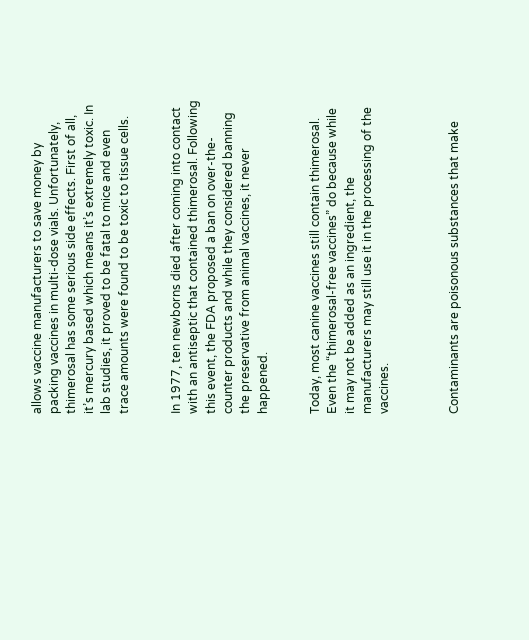allows vaccine manufacturers to save money by packing vaccines in multi-dose vials. Unfortunately, thimerosal has some serious side effects. First of all, it’s mercury based which means it’s extremely toxic. In lab studies, it proved to be fatal to mice and even trace amounts were found to be toxic to tissue cells.


In 1977, ten newborns died after coming into contact with an antiseptic that contained thimerosal. Following this event, the FDA proposed a ban on over-the-counter products and while they considered banning the preservative from animal vaccines, it never happened.


Today, most canine vaccines still contain thimerosal. Even the “thimerosal-free vaccines” do because while it may not be added as an ingredient, the manufacturers may still use it in the processing of the vaccines.



Contaminants are poisonous substances that make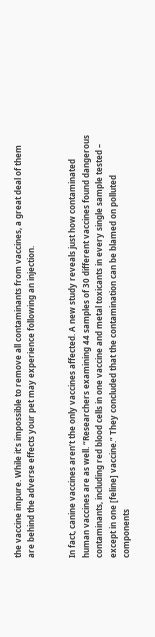the vaccine impure. While it’s impossible to remove all contaminants from vaccines, a great deal of them are behind the adverse effects your pet may experience following an injection.


In fact, canine vaccines aren’t the only vaccines affected. A new study reveals just how contaminated human vaccines are as well. “Researchers examining 44 samples of 30 different vaccines found dangerous contaminants, including red blood cells in one vaccine and metal toxicants in every single sample tested – except in one [feline] vaccine.” They concluded that the contamination can be blamed on polluted components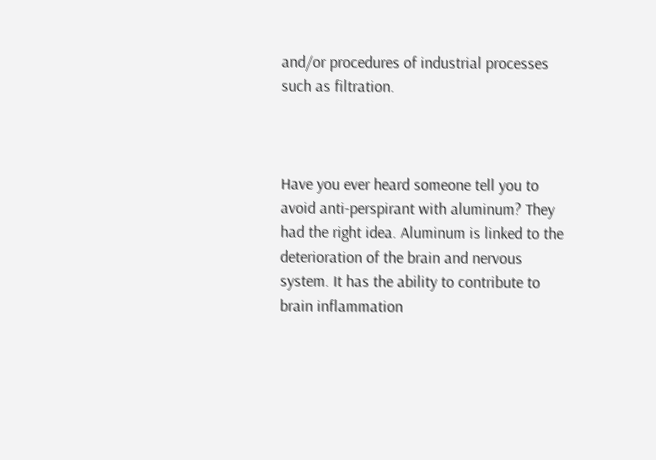and/or procedures of industrial processes such as filtration.



Have you ever heard someone tell you to avoid anti-perspirant with aluminum? They had the right idea. Aluminum is linked to the deterioration of the brain and nervous system. It has the ability to contribute to brain inflammation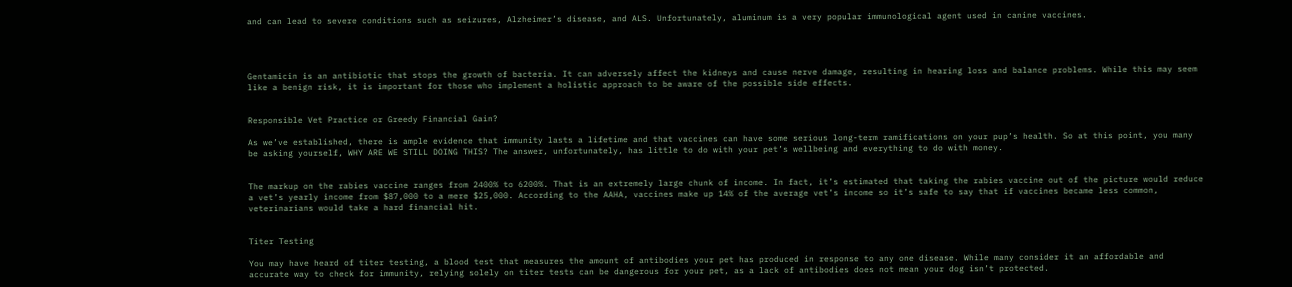and can lead to severe conditions such as seizures, Alzheimer’s disease, and ALS. Unfortunately, aluminum is a very popular immunological agent used in canine vaccines.




Gentamicin is an antibiotic that stops the growth of bacteria. It can adversely affect the kidneys and cause nerve damage, resulting in hearing loss and balance problems. While this may seem like a benign risk, it is important for those who implement a holistic approach to be aware of the possible side effects.


Responsible Vet Practice or Greedy Financial Gain?

As we’ve established, there is ample evidence that immunity lasts a lifetime and that vaccines can have some serious long-term ramifications on your pup’s health. So at this point, you many be asking yourself, WHY ARE WE STILL DOING THIS? The answer, unfortunately, has little to do with your pet’s wellbeing and everything to do with money.


The markup on the rabies vaccine ranges from 2400% to 6200%. That is an extremely large chunk of income. In fact, it’s estimated that taking the rabies vaccine out of the picture would reduce a vet’s yearly income from $87,000 to a mere $25,000. According to the AAHA, vaccines make up 14% of the average vet’s income so it’s safe to say that if vaccines became less common, veterinarians would take a hard financial hit.


Titer Testing

You may have heard of titer testing, a blood test that measures the amount of antibodies your pet has produced in response to any one disease. While many consider it an affordable and accurate way to check for immunity, relying solely on titer tests can be dangerous for your pet, as a lack of antibodies does not mean your dog isn’t protected.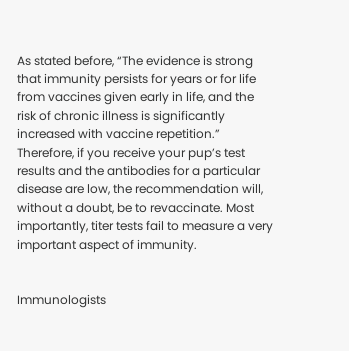As stated before, “The evidence is strong that immunity persists for years or for life from vaccines given early in life, and the risk of chronic illness is significantly increased with vaccine repetition.” Therefore, if you receive your pup’s test results and the antibodies for a particular disease are low, the recommendation will, without a doubt, be to revaccinate. Most importantly, titer tests fail to measure a very important aspect of immunity.


Immunologists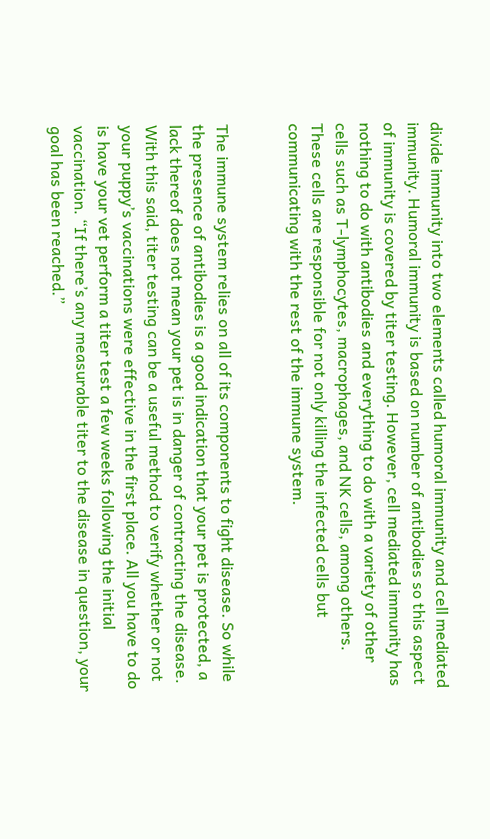divide immunity into two elements called humoral immunity and cell mediated immunity. Humoral immunity is based on number of antibodies so this aspect of immunity is covered by titer testing. However, cell mediated immunity has nothing to do with antibodies and everything to do with a variety of other cells such as T-lymphocytes, macrophages, and NK cells, among others. These cells are responsible for not only killing the infected cells but communicating with the rest of the immune system.


The immune system relies on all of its components to fight disease. So while the presence of antibodies is a good indication that your pet is protected, a lack thereof does not mean your pet is in danger of contracting the disease. With this said, titer testing can be a useful method to verify whether or not your puppy’s vaccinations were effective in the first place. All you have to do is have your vet perform a titer test a few weeks following the initial vaccination. “If there’s any measurable titer to the disease in question, your goal has been reached.”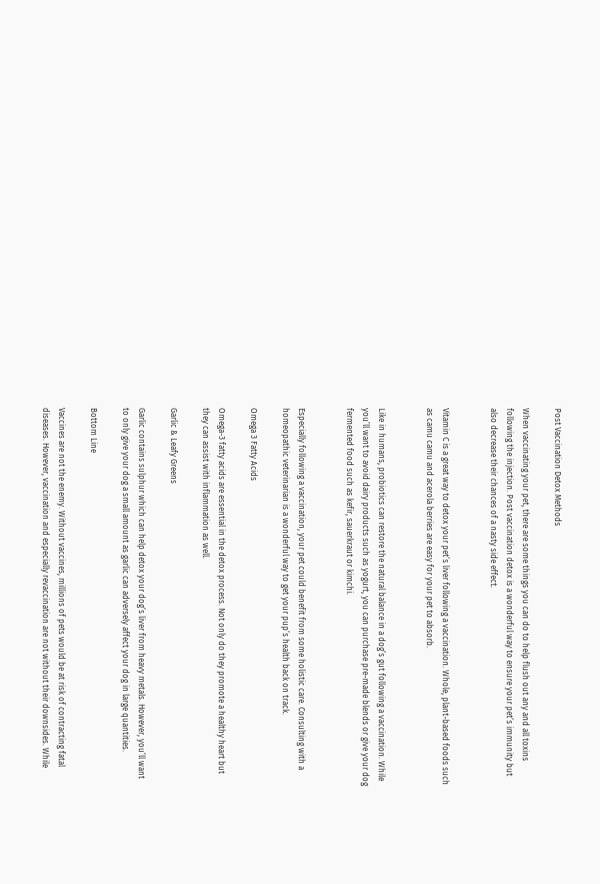Post Vaccination Detox Methods

When vaccinating your pet, there are some things you can do to help flush out any and all toxins following the injection. Post vaccination detox is a wonderful way to ensure your pet’s immunity but also decrease their chances of a nasty side effect.


Vitamin C is a great way to detox your pet’s liver following a vaccination. Whole, plant-based foods such as camu camu and acerola berries are easy for your pet to absorb.


Like in humans, probiotics can restore the natural balance in a dog’s gut following a vaccination. While you’ll want to avoid dairy products such as yogurt, you can purchase pre-made blends or give your dog fermented food such as kefir, sauerkraut or kimchi.


Especially following a vaccination, your pet could benefit from some holistic care. Consulting with a homeopathic veterinarian is a wonderful way to get your pup’s health back on track.

Omega 3 Fatty Acids

Omega-3 fatty acids are essential in the detox process. Not only do they promote a healthy heart but they can assist with inflammation as well.

Garlic & Leafy Greens

Garlic contains sulphur which can help detox your dog’s liver from heavy metals. However, you’ll want to only give your dog a small amount as garlic can adversely affect your dog in large quantities.

Bottom Line

Vaccines are not the enemy. Without vaccines, millions of pets would be at risk of contracting fatal diseases. However, vaccination and especially revaccination are not without their downsides. While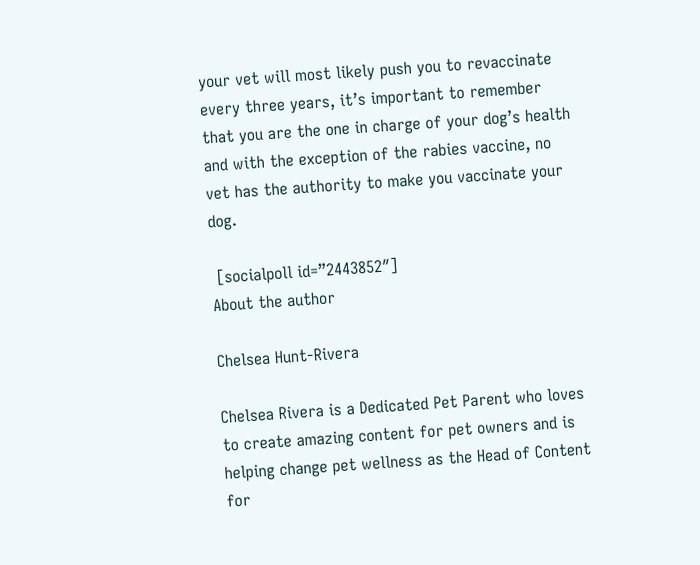your vet will most likely push you to revaccinate every three years, it’s important to remember that you are the one in charge of your dog’s health and with the exception of the rabies vaccine, no vet has the authority to make you vaccinate your dog.

 [socialpoll id=”2443852″]
About the author

Chelsea Hunt-Rivera

Chelsea Rivera is a Dedicated Pet Parent who loves to create amazing content for pet owners and is helping change pet wellness as the Head of Content for